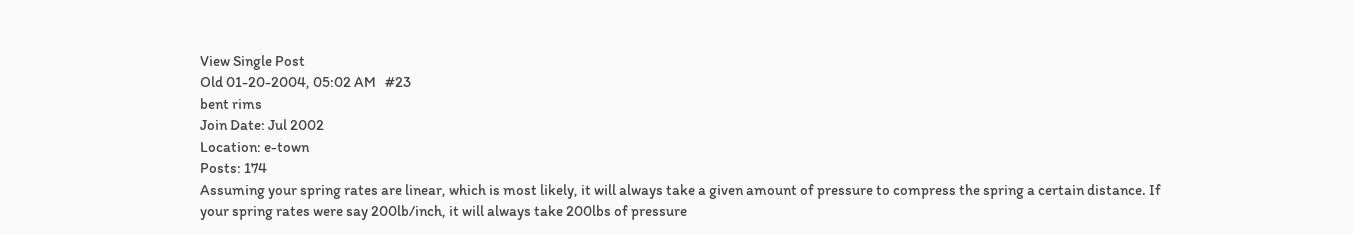View Single Post
Old 01-20-2004, 05:02 AM   #23
bent rims
Join Date: Jul 2002
Location: e-town
Posts: 174
Assuming your spring rates are linear, which is most likely, it will always take a given amount of pressure to compress the spring a certain distance. If your spring rates were say 200lb/inch, it will always take 200lbs of pressure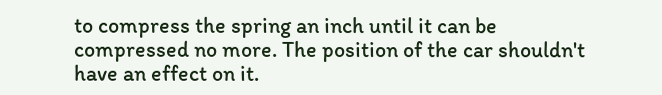to compress the spring an inch until it can be compressed no more. The position of the car shouldn't have an effect on it.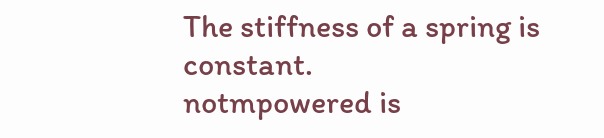The stiffness of a spring is constant.
notmpowered is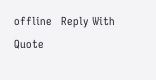offline   Reply With Quote